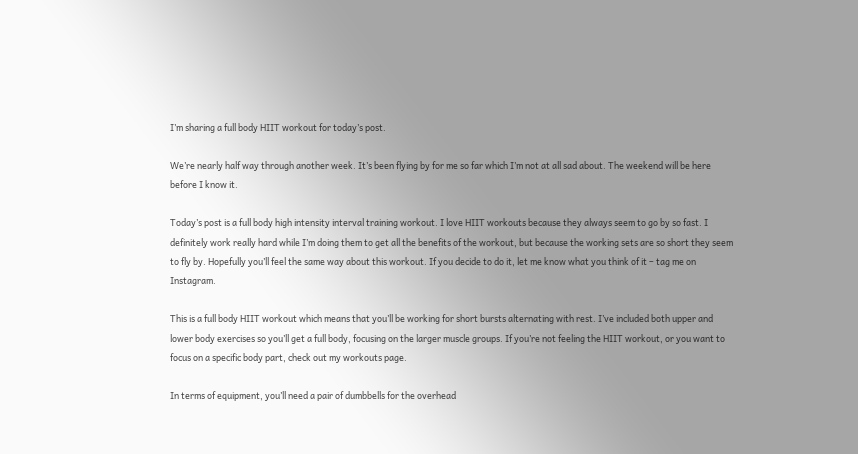I’m sharing a full body HIIT workout for today’s post.

We’re nearly half way through another week. It’s been flying by for me so far which I’m not at all sad about. The weekend will be here before I know it.

Today’s post is a full body high intensity interval training workout. I love HIIT workouts because they always seem to go by so fast. I definitely work really hard while I’m doing them to get all the benefits of the workout, but because the working sets are so short they seem to fly by. Hopefully you’ll feel the same way about this workout. If you decide to do it, let me know what you think of it – tag me on Instagram.

This is a full body HIIT workout which means that you’ll be working for short bursts alternating with rest. I’ve included both upper and lower body exercises so you’ll get a full body, focusing on the larger muscle groups. If you’re not feeling the HIIT workout, or you want to focus on a specific body part, check out my workouts page.

In terms of equipment, you’ll need a pair of dumbbells for the overhead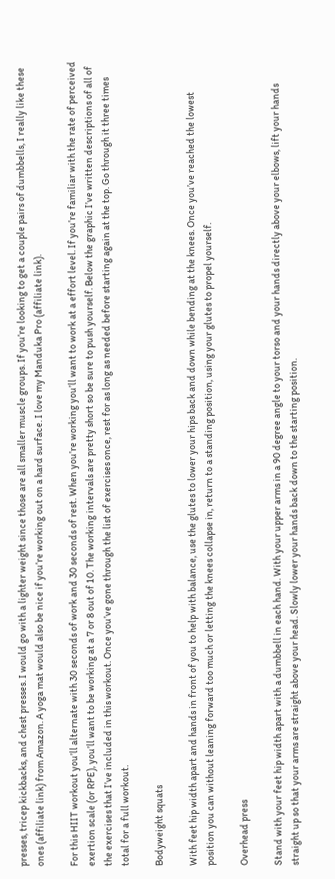presses, tricep kickbacks, and chest presses. I would go with a lighter weight since those are all smaller muscle groups. If you’re looking to get a couple pairs of dumbbells, I really like these ones (affiliate link) from Amazon. A yoga mat would also be nice if you’re working out on a hard surface. I love my Manduka Pro (affiliate link).

For this HIIT workout you’ll alternate with 30 seconds of work and 30 seconds of rest. When you’re working you’ll want to work at a effort level. If you’re familiar with the rate of perceived exertion scale (or RPE), you’ll want to be working at a 7 or 8 out of 10. The working intervals are pretty short so be sure to push yourself. Below the graphic I’ve written descriptions of all of the exercises that I’ve included in this workout. Once you’ve gone through the list of exercises once, rest for as long as needed before starting again at the top. Go through it three times total for a full workout.

Bodyweight squats

With feet hip width apart and hands in front of you to help with balance, use the glutes to lower your hips back and down while bending at the knees. Once you’ve reached the lowest position you can without leaning forward too much or letting the knees collapse in, return to a standing position, using your glutes to propel yourself.

Overhead press

Stand with your feet hip width apart with a dumbbell in each hand. With your upper arms in a 90 degree angle to your torso and your hands directly above your elbows, lift your hands straight up so that your arms are straight above your head. Slowly lower your hands back down to the starting position.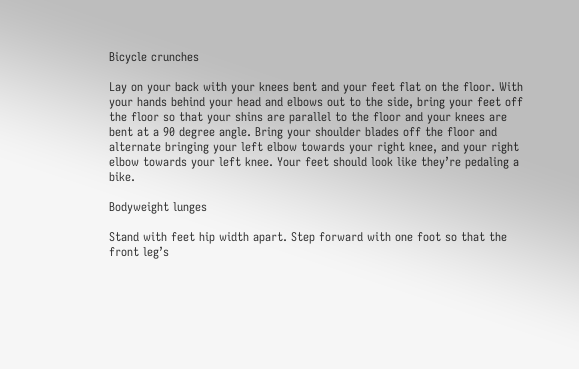Bicycle crunches

Lay on your back with your knees bent and your feet flat on the floor. With your hands behind your head and elbows out to the side, bring your feet off the floor so that your shins are parallel to the floor and your knees are bent at a 90 degree angle. Bring your shoulder blades off the floor and alternate bringing your left elbow towards your right knee, and your right elbow towards your left knee. Your feet should look like they’re pedaling a bike.

Bodyweight lunges

Stand with feet hip width apart. Step forward with one foot so that the front leg’s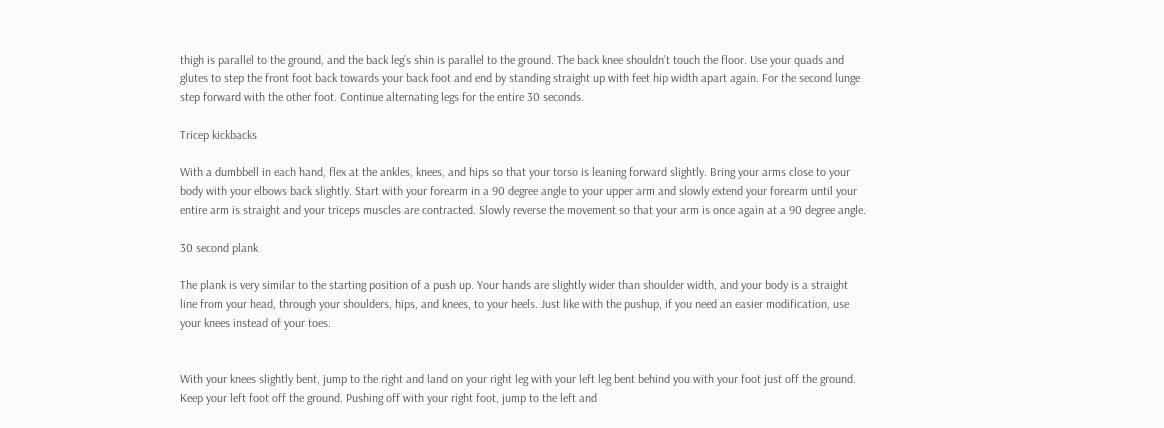thigh is parallel to the ground, and the back leg’s shin is parallel to the ground. The back knee shouldn’t touch the floor. Use your quads and glutes to step the front foot back towards your back foot and end by standing straight up with feet hip width apart again. For the second lunge step forward with the other foot. Continue alternating legs for the entire 30 seconds.

Tricep kickbacks

With a dumbbell in each hand, flex at the ankles, knees, and hips so that your torso is leaning forward slightly. Bring your arms close to your body with your elbows back slightly. Start with your forearm in a 90 degree angle to your upper arm and slowly extend your forearm until your entire arm is straight and your triceps muscles are contracted. Slowly reverse the movement so that your arm is once again at a 90 degree angle.

30 second plank

The plank is very similar to the starting position of a push up. Your hands are slightly wider than shoulder width, and your body is a straight line from your head, through your shoulders, hips, and knees, to your heels. Just like with the pushup, if you need an easier modification, use your knees instead of your toes.


With your knees slightly bent, jump to the right and land on your right leg with your left leg bent behind you with your foot just off the ground. Keep your left foot off the ground. Pushing off with your right foot, jump to the left and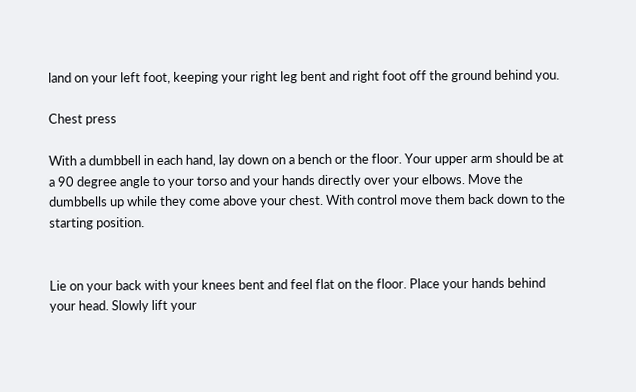land on your left foot, keeping your right leg bent and right foot off the ground behind you.

Chest press

With a dumbbell in each hand, lay down on a bench or the floor. Your upper arm should be at a 90 degree angle to your torso and your hands directly over your elbows. Move the dumbbells up while they come above your chest. With control move them back down to the starting position.


Lie on your back with your knees bent and feel flat on the floor. Place your hands behind your head. Slowly lift your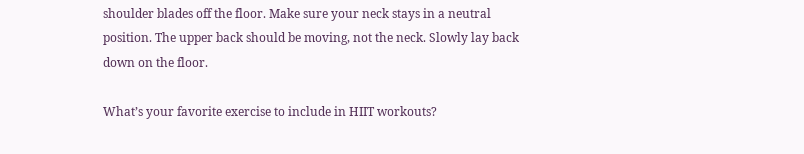shoulder blades off the floor. Make sure your neck stays in a neutral position. The upper back should be moving, not the neck. Slowly lay back down on the floor.

What’s your favorite exercise to include in HIIT workouts?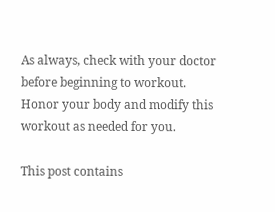As always, check with your doctor before beginning to workout. Honor your body and modify this workout as needed for you.

This post contains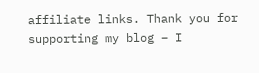affiliate links. Thank you for supporting my blog – I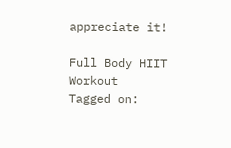appreciate it!

Full Body HIIT Workout
Tagged on: